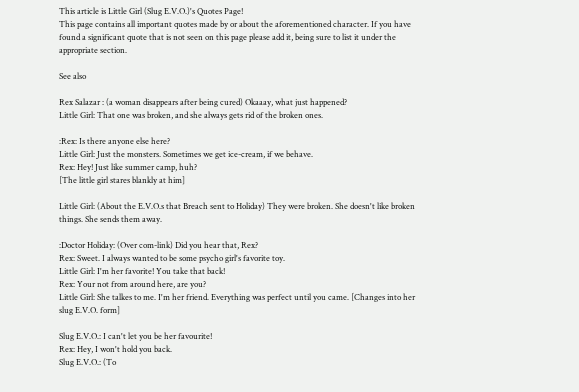This article is Little Girl (Slug E.V.O.)'s Quotes Page!
This page contains all important quotes made by or about the aforementioned character. If you have found a significant quote that is not seen on this page please add it, being sure to list it under the appropriate section.

See also

Rex Salazar : (a woman disappears after being cured) Okaaay, what just happened?
Little Girl: That one was broken, and she always gets rid of the broken ones.

:Rex: Is there anyone else here?
Little Girl: Just the monsters. Sometimes we get ice-cream, if we behave.
Rex: Hey! Just like summer camp, huh?
[The little girl stares blankly at him]

Little Girl: (About the E.V.O.s that Breach sent to Holiday) They were broken. She doesn't like broken things. She sends them away.

:Doctor Holiday: (Over com-link) Did you hear that, Rex?
Rex: Sweet. I always wanted to be some psycho girl's favorite toy.
Little Girl: I'm her favorite! You take that back!
Rex: Your not from around here, are you?
Little Girl: She talkes to me. I'm her friend. Everything was perfect until you came. [Changes into her slug E.V.O. form]

Slug E.V.O.: I can't let you be her favourite!
Rex: Hey, I won't hold you back.
Slug E.V.O.: (To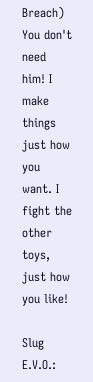Breach) You don't need him! I make things just how you want. I fight the other toys, just how you like!

Slug E.V.O.: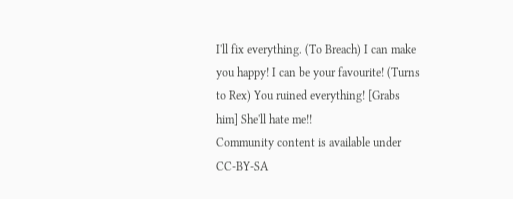I'll fix everything. (To Breach) I can make you happy! I can be your favourite! (Turns to Rex) You ruined everything! [Grabs him] She'll hate me!!
Community content is available under CC-BY-SA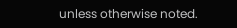unless otherwise noted.